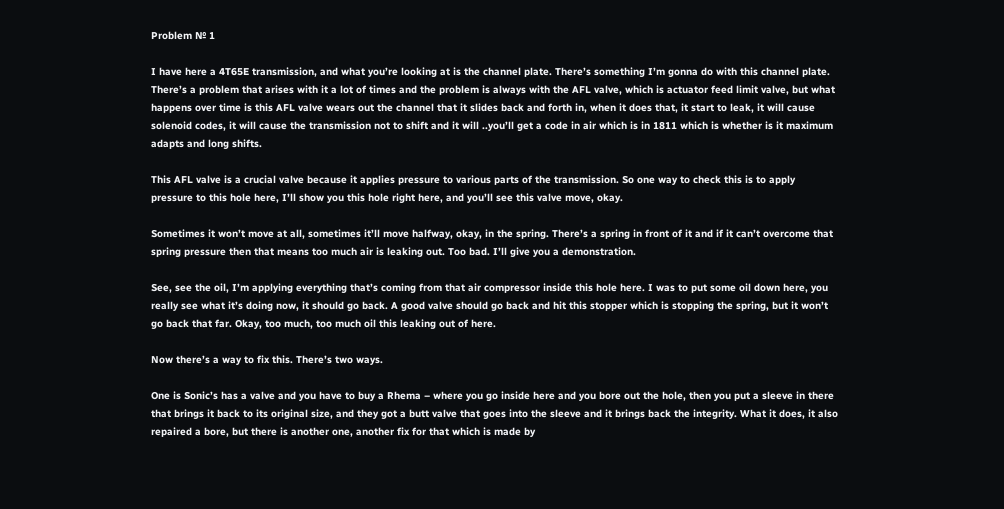Problem № 1

I have here a 4T65E transmission, and what you’re looking at is the channel plate. There’s something I’m gonna do with this channel plate. There’s a problem that arises with it a lot of times and the problem is always with the AFL valve, which is actuator feed limit valve, but what happens over time is this AFL valve wears out the channel that it slides back and forth in, when it does that, it start to leak, it will cause solenoid codes, it will cause the transmission not to shift and it will ..you’ll get a code in air which is in 1811 which is whether is it maximum adapts and long shifts.

This AFL valve is a crucial valve because it applies pressure to various parts of the transmission. So one way to check this is to apply pressure to this hole here, I’ll show you this hole right here, and you’ll see this valve move, okay.

Sometimes it won’t move at all, sometimes it’ll move halfway, okay, in the spring. There’s a spring in front of it and if it can’t overcome that spring pressure then that means too much air is leaking out. Too bad. I’ll give you a demonstration.

See, see the oil, I’m applying everything that’s coming from that air compressor inside this hole here. I was to put some oil down here, you really see what it’s doing now, it should go back. A good valve should go back and hit this stopper which is stopping the spring, but it won’t go back that far. Okay, too much, too much oil this leaking out of here.

Now there’s a way to fix this. There’s two ways.

One is Sonic’s has a valve and you have to buy a Rhema – where you go inside here and you bore out the hole, then you put a sleeve in there that brings it back to its original size, and they got a butt valve that goes into the sleeve and it brings back the integrity. What it does, it also repaired a bore, but there is another one, another fix for that which is made by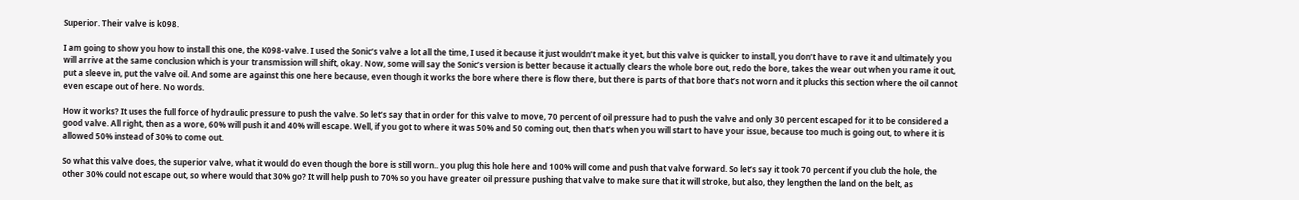Superior. Their valve is k098.

I am going to show you how to install this one, the K098-valve. I used the Sonic’s valve a lot all the time, I used it because it just wouldn’t make it yet, but this valve is quicker to install, you don’t have to rave it and ultimately you will arrive at the same conclusion which is your transmission will shift, okay. Now, some will say the Sonic’s version is better because it actually clears the whole bore out, redo the bore, takes the wear out when you rame it out, put a sleeve in, put the valve oil. And some are against this one here because, even though it works the bore where there is flow there, but there is parts of that bore that’s not worn and it plucks this section where the oil cannot even escape out of here. No words.

How it works? It uses the full force of hydraulic pressure to push the valve. So let’s say that in order for this valve to move, 70 percent of oil pressure had to push the valve and only 30 percent escaped for it to be considered a good valve. All right, then as a wore, 60% will push it and 40% will escape. Well, if you got to where it was 50% and 50 coming out, then that’s when you will start to have your issue, because too much is going out, to where it is allowed 50% instead of 30% to come out.

So what this valve does, the superior valve, what it would do even though the bore is still worn.. you plug this hole here and 100% will come and push that valve forward. So let’s say it took 70 percent if you club the hole, the other 30% could not escape out, so where would that 30% go? It will help push to 70% so you have greater oil pressure pushing that valve to make sure that it will stroke, but also, they lengthen the land on the belt, as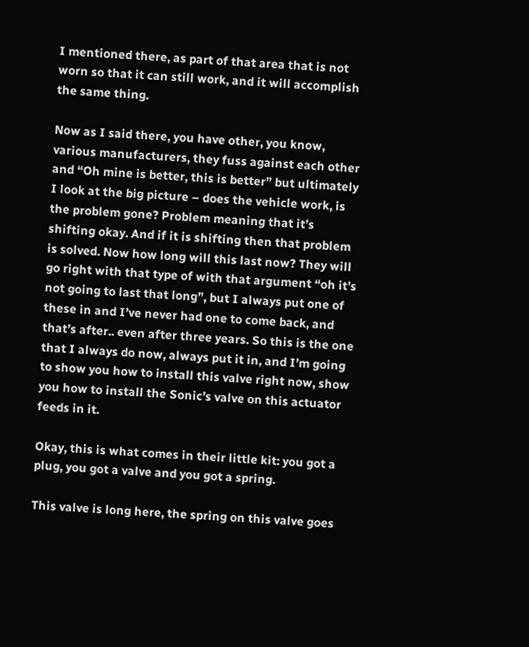I mentioned there, as part of that area that is not worn so that it can still work, and it will accomplish the same thing.

Now as I said there, you have other, you know, various manufacturers, they fuss against each other and “Oh mine is better, this is better” but ultimately I look at the big picture – does the vehicle work, is the problem gone? Problem meaning that it’s shifting okay. And if it is shifting then that problem is solved. Now how long will this last now? They will go right with that type of with that argument “oh it’s not going to last that long”, but I always put one of these in and I’ve never had one to come back, and that’s after.. even after three years. So this is the one that I always do now, always put it in, and I’m going to show you how to install this valve right now, show you how to install the Sonic’s valve on this actuator feeds in it.

Okay, this is what comes in their little kit: you got a plug, you got a valve and you got a spring.

This valve is long here, the spring on this valve goes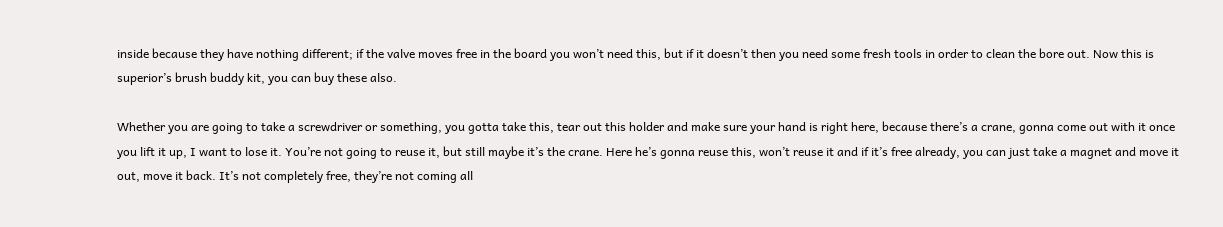inside because they have nothing different; if the valve moves free in the board you won’t need this, but if it doesn’t then you need some fresh tools in order to clean the bore out. Now this is superior’s brush buddy kit, you can buy these also.

Whether you are going to take a screwdriver or something, you gotta take this, tear out this holder and make sure your hand is right here, because there’s a crane, gonna come out with it once you lift it up, I want to lose it. You’re not going to reuse it, but still maybe it’s the crane. Here he’s gonna reuse this, won’t reuse it and if it’s free already, you can just take a magnet and move it out, move it back. It’s not completely free, they’re not coming all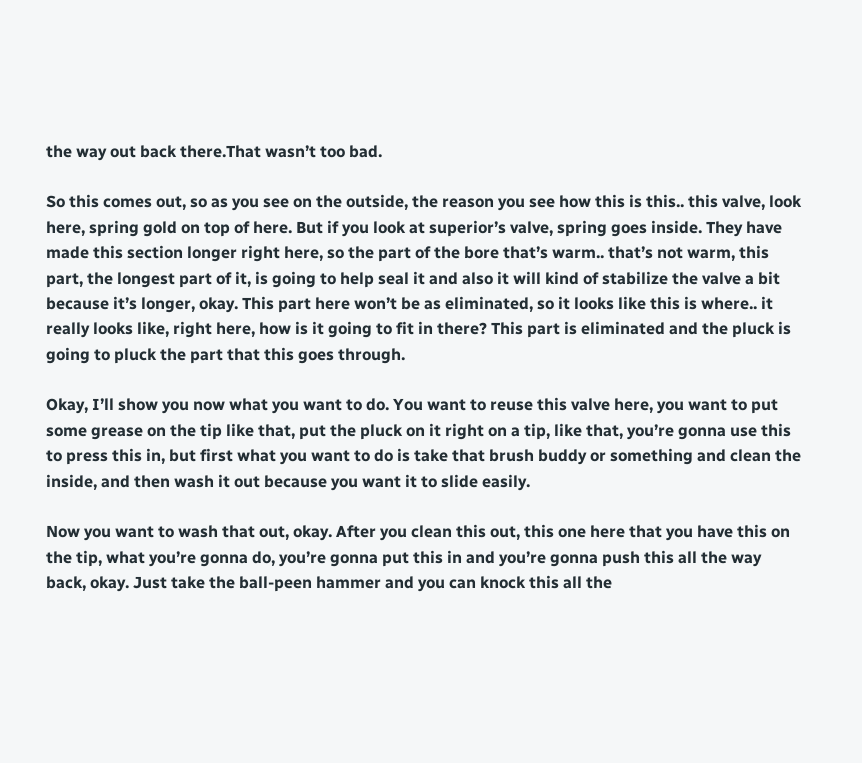the way out back there.That wasn’t too bad.

So this comes out, so as you see on the outside, the reason you see how this is this.. this valve, look here, spring gold on top of here. But if you look at superior’s valve, spring goes inside. They have made this section longer right here, so the part of the bore that’s warm.. that’s not warm, this part, the longest part of it, is going to help seal it and also it will kind of stabilize the valve a bit because it’s longer, okay. This part here won’t be as eliminated, so it looks like this is where.. it really looks like, right here, how is it going to fit in there? This part is eliminated and the pluck is going to pluck the part that this goes through.

Okay, I’ll show you now what you want to do. You want to reuse this valve here, you want to put some grease on the tip like that, put the pluck on it right on a tip, like that, you’re gonna use this to press this in, but first what you want to do is take that brush buddy or something and clean the inside, and then wash it out because you want it to slide easily.

Now you want to wash that out, okay. After you clean this out, this one here that you have this on the tip, what you’re gonna do, you’re gonna put this in and you’re gonna push this all the way back, okay. Just take the ball-peen hammer and you can knock this all the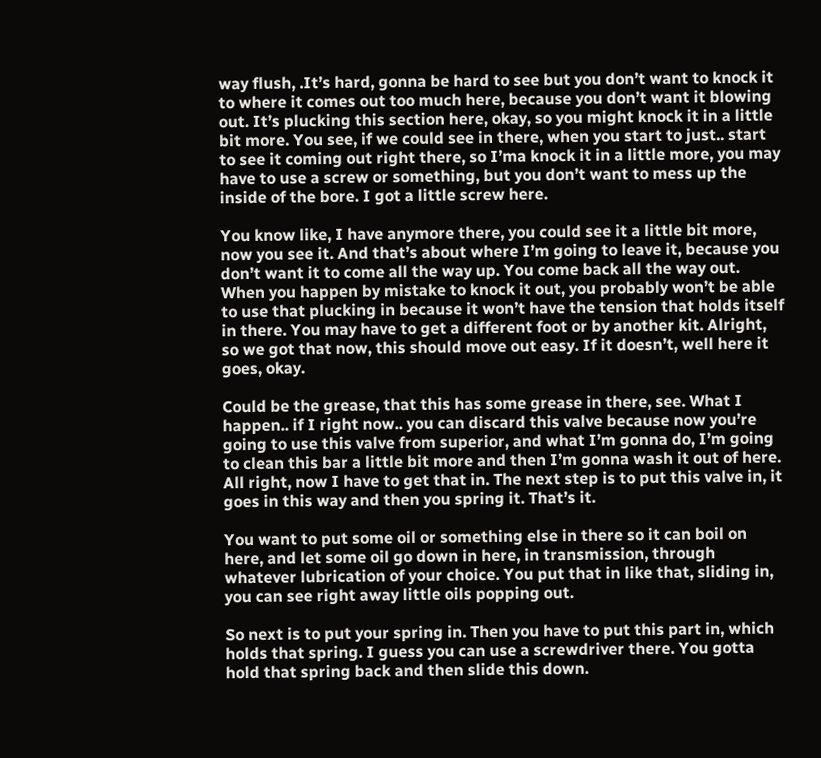way flush, .It’s hard, gonna be hard to see but you don’t want to knock it to where it comes out too much here, because you don’t want it blowing out. It’s plucking this section here, okay, so you might knock it in a little bit more. You see, if we could see in there, when you start to just.. start to see it coming out right there, so I’ma knock it in a little more, you may have to use a screw or something, but you don’t want to mess up the inside of the bore. I got a little screw here.

You know like, I have anymore there, you could see it a little bit more, now you see it. And that’s about where I’m going to leave it, because you don’t want it to come all the way up. You come back all the way out. When you happen by mistake to knock it out, you probably won’t be able to use that plucking in because it won’t have the tension that holds itself in there. You may have to get a different foot or by another kit. Alright, so we got that now, this should move out easy. If it doesn’t, well here it goes, okay.

Could be the grease, that this has some grease in there, see. What I happen.. if I right now.. you can discard this valve because now you’re going to use this valve from superior, and what I’m gonna do, I’m going to clean this bar a little bit more and then I’m gonna wash it out of here. All right, now I have to get that in. The next step is to put this valve in, it goes in this way and then you spring it. That’s it.

You want to put some oil or something else in there so it can boil on here, and let some oil go down in here, in transmission, through whatever lubrication of your choice. You put that in like that, sliding in, you can see right away little oils popping out.

So next is to put your spring in. Then you have to put this part in, which holds that spring. I guess you can use a screwdriver there. You gotta hold that spring back and then slide this down.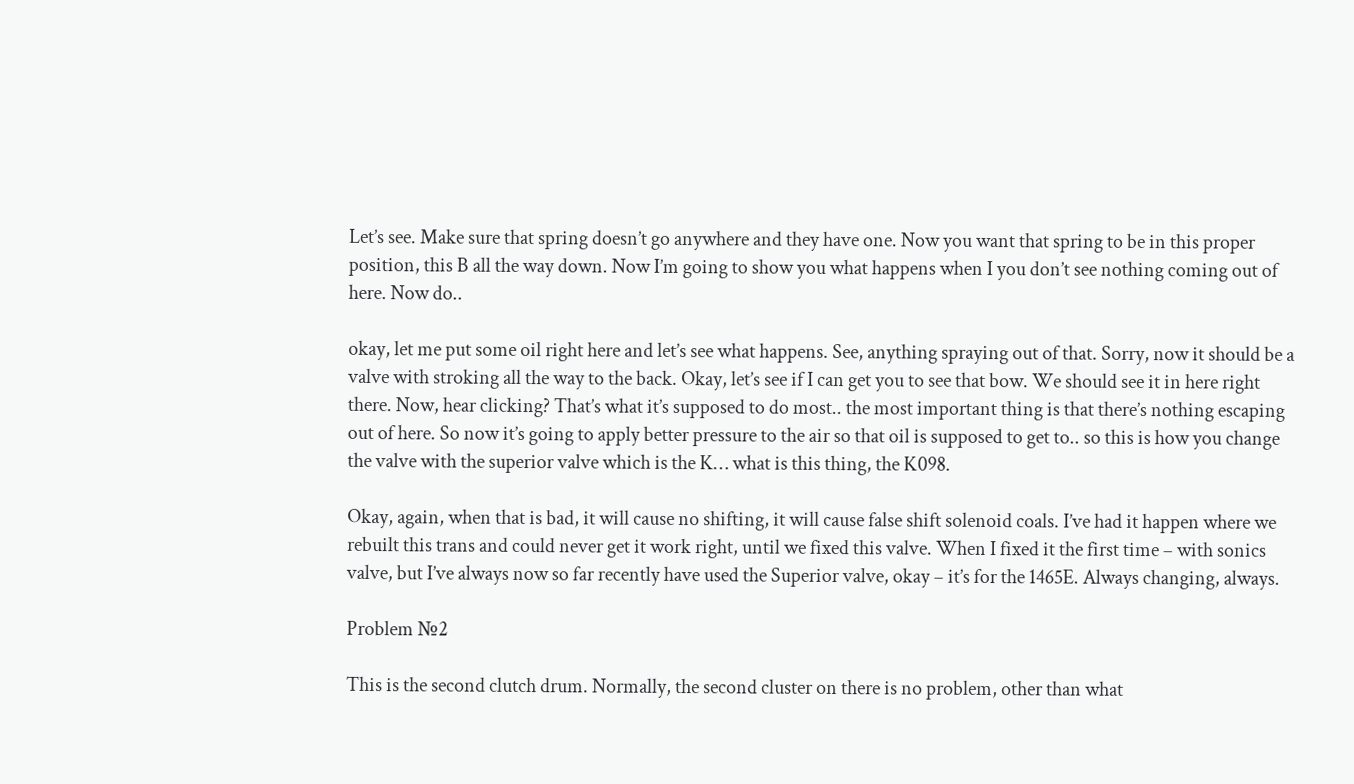Let’s see. Make sure that spring doesn’t go anywhere and they have one. Now you want that spring to be in this proper position, this B all the way down. Now I’m going to show you what happens when I you don’t see nothing coming out of here. Now do..

okay, let me put some oil right here and let’s see what happens. See, anything spraying out of that. Sorry, now it should be a valve with stroking all the way to the back. Okay, let’s see if I can get you to see that bow. We should see it in here right there. Now, hear clicking? That’s what it’s supposed to do most.. the most important thing is that there’s nothing escaping out of here. So now it’s going to apply better pressure to the air so that oil is supposed to get to.. so this is how you change the valve with the superior valve which is the K… what is this thing, the K098.

Okay, again, when that is bad, it will cause no shifting, it will cause false shift solenoid coals. I’ve had it happen where we rebuilt this trans and could never get it work right, until we fixed this valve. When I fixed it the first time – with sonics valve, but I’ve always now so far recently have used the Superior valve, okay – it’s for the 1465E. Always changing, always.

Problem №2

This is the second clutch drum. Normally, the second cluster on there is no problem, other than what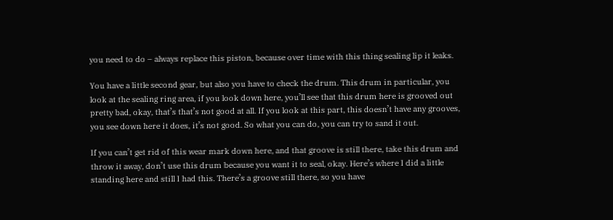you need to do – always replace this piston, because over time with this thing sealing lip it leaks.

You have a little second gear, but also you have to check the drum. This drum in particular, you look at the sealing ring area, if you look down here, you’ll see that this drum here is grooved out pretty bad, okay, that’s that’s not good at all. If you look at this part, this doesn’t have any grooves, you see down here it does, it’s not good. So what you can do, you can try to sand it out.

If you can’t get rid of this wear mark down here, and that groove is still there, take this drum and throw it away, don’t use this drum because you want it to seal, okay. Here’s where I did a little standing here and still I had this. There’s a groove still there, so you have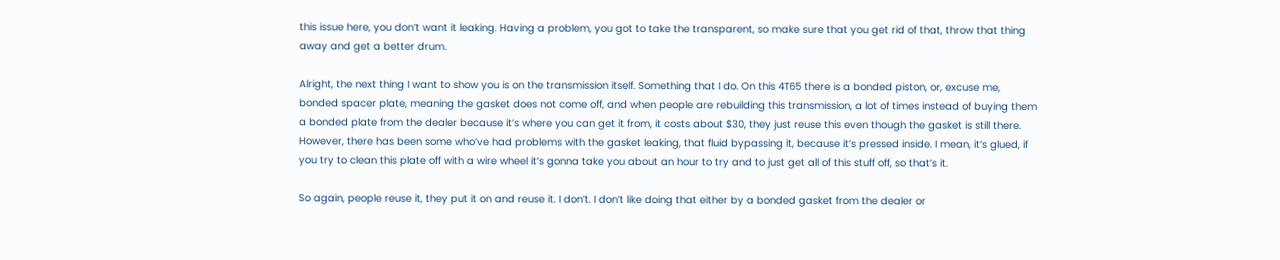this issue here, you don’t want it leaking. Having a problem, you got to take the transparent, so make sure that you get rid of that, throw that thing away and get a better drum.

Alright, the next thing I want to show you is on the transmission itself. Something that I do. On this 4T65 there is a bonded piston, or, excuse me, bonded spacer plate, meaning the gasket does not come off, and when people are rebuilding this transmission, a lot of times instead of buying them a bonded plate from the dealer because it’s where you can get it from, it costs about $30, they just reuse this even though the gasket is still there. However, there has been some who’ve had problems with the gasket leaking, that fluid bypassing it, because it’s pressed inside. I mean, it’s glued, if you try to clean this plate off with a wire wheel it’s gonna take you about an hour to try and to just get all of this stuff off, so that’s it.

So again, people reuse it, they put it on and reuse it. I don’t. I don’t like doing that either by a bonded gasket from the dealer or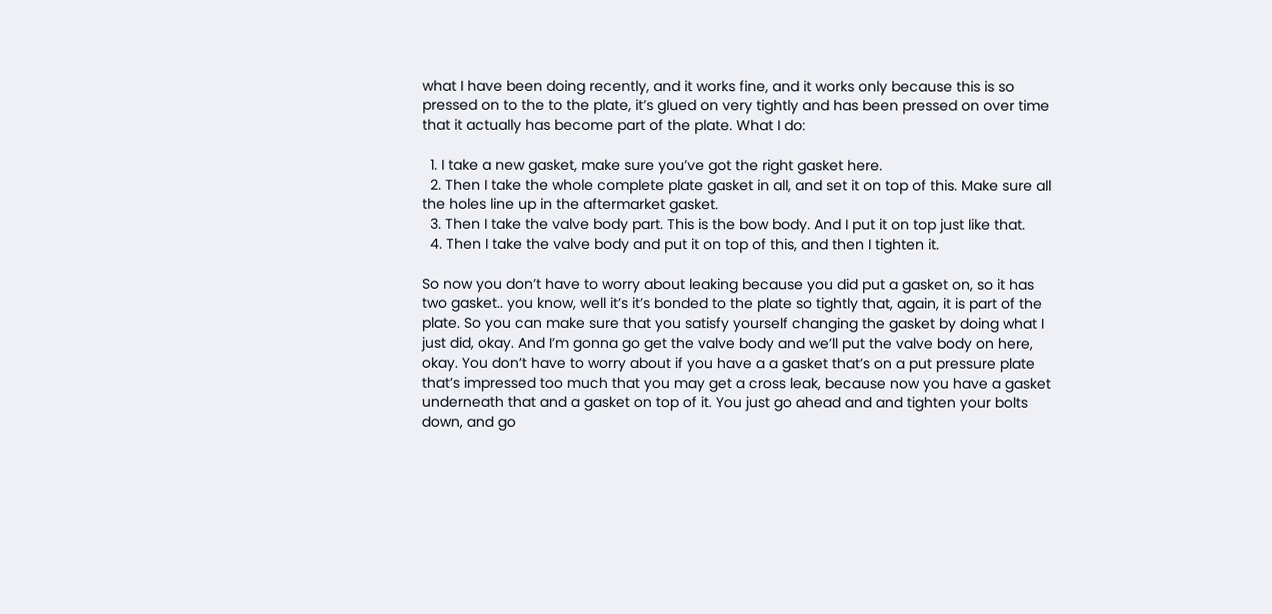what I have been doing recently, and it works fine, and it works only because this is so pressed on to the to the plate, it’s glued on very tightly and has been pressed on over time that it actually has become part of the plate. What I do:

  1. I take a new gasket, make sure you’ve got the right gasket here.
  2. Then I take the whole complete plate gasket in all, and set it on top of this. Make sure all the holes line up in the aftermarket gasket.
  3. Then I take the valve body part. This is the bow body. And I put it on top just like that.
  4. Then I take the valve body and put it on top of this, and then I tighten it.

So now you don’t have to worry about leaking because you did put a gasket on, so it has two gasket.. you know, well it’s it’s bonded to the plate so tightly that, again, it is part of the plate. So you can make sure that you satisfy yourself changing the gasket by doing what I just did, okay. And I’m gonna go get the valve body and we’ll put the valve body on here, okay. You don’t have to worry about if you have a a gasket that’s on a put pressure plate that’s impressed too much that you may get a cross leak, because now you have a gasket underneath that and a gasket on top of it. You just go ahead and and tighten your bolts down, and go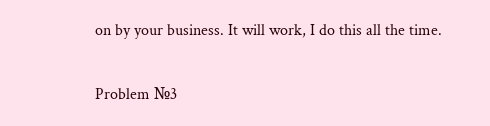on by your business. It will work, I do this all the time.

Problem №3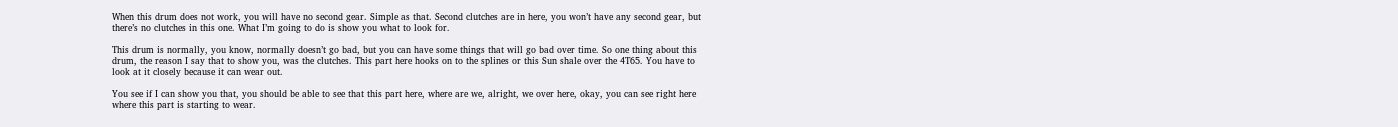When this drum does not work, you will have no second gear. Simple as that. Second clutches are in here, you won’t have any second gear, but there’s no clutches in this one. What I’m going to do is show you what to look for.

This drum is normally, you know, normally doesn’t go bad, but you can have some things that will go bad over time. So one thing about this drum, the reason I say that to show you, was the clutches. This part here hooks on to the splines or this Sun shale over the 4T65. You have to look at it closely because it can wear out.

You see if I can show you that, you should be able to see that this part here, where are we, alright, we over here, okay, you can see right here where this part is starting to wear.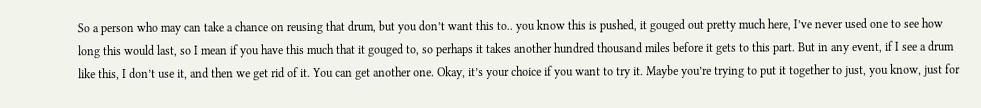So a person who may can take a chance on reusing that drum, but you don’t want this to.. you know this is pushed, it gouged out pretty much here, I’ve never used one to see how long this would last, so I mean if you have this much that it gouged to, so perhaps it takes another hundred thousand miles before it gets to this part. But in any event, if I see a drum like this, I don’t use it, and then we get rid of it. You can get another one. Okay, it’s your choice if you want to try it. Maybe you’re trying to put it together to just, you know, just for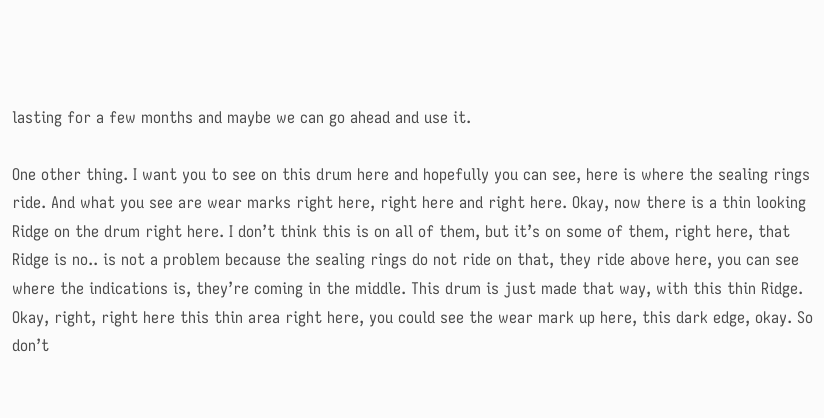lasting for a few months and maybe we can go ahead and use it.

One other thing. I want you to see on this drum here and hopefully you can see, here is where the sealing rings ride. And what you see are wear marks right here, right here and right here. Okay, now there is a thin looking Ridge on the drum right here. I don’t think this is on all of them, but it’s on some of them, right here, that Ridge is no.. is not a problem because the sealing rings do not ride on that, they ride above here, you can see where the indications is, they’re coming in the middle. This drum is just made that way, with this thin Ridge. Okay, right, right here this thin area right here, you could see the wear mark up here, this dark edge, okay. So don’t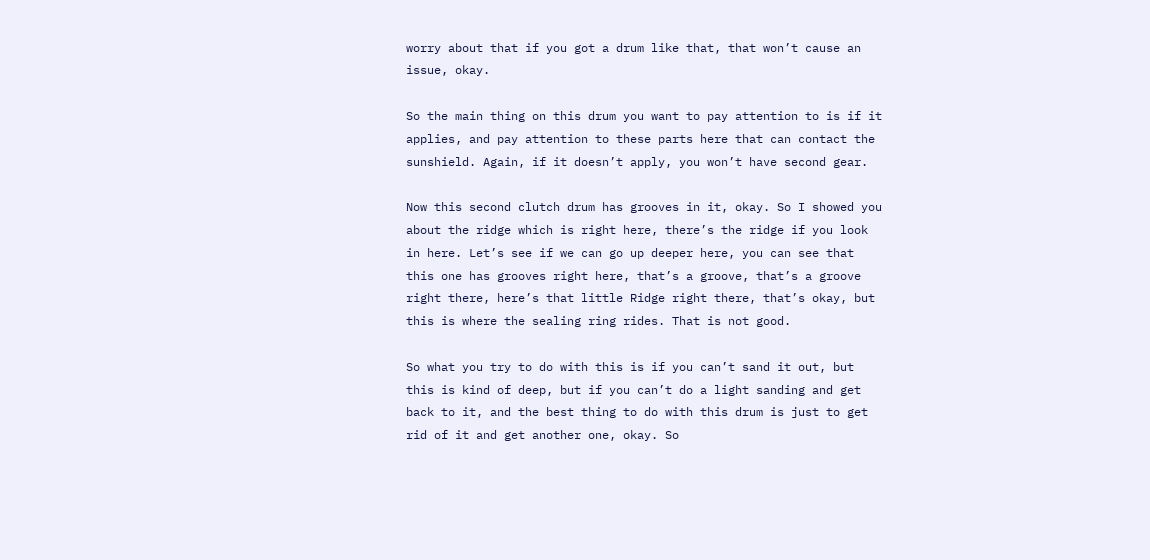worry about that if you got a drum like that, that won’t cause an issue, okay.

So the main thing on this drum you want to pay attention to is if it applies, and pay attention to these parts here that can contact the sunshield. Again, if it doesn’t apply, you won’t have second gear.

Now this second clutch drum has grooves in it, okay. So I showed you about the ridge which is right here, there’s the ridge if you look in here. Let’s see if we can go up deeper here, you can see that this one has grooves right here, that’s a groove, that’s a groove right there, here’s that little Ridge right there, that’s okay, but this is where the sealing ring rides. That is not good.

So what you try to do with this is if you can’t sand it out, but this is kind of deep, but if you can’t do a light sanding and get back to it, and the best thing to do with this drum is just to get rid of it and get another one, okay. So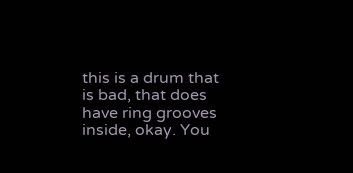this is a drum that is bad, that does have ring grooves inside, okay. You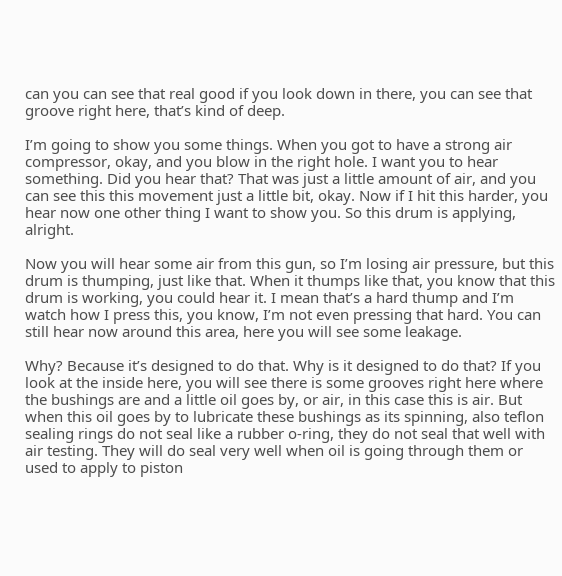can you can see that real good if you look down in there, you can see that groove right here, that’s kind of deep.

I’m going to show you some things. When you got to have a strong air compressor, okay, and you blow in the right hole. I want you to hear something. Did you hear that? That was just a little amount of air, and you can see this this movement just a little bit, okay. Now if I hit this harder, you hear now one other thing I want to show you. So this drum is applying, alright.

Now you will hear some air from this gun, so I’m losing air pressure, but this drum is thumping, just like that. When it thumps like that, you know that this drum is working, you could hear it. I mean that’s a hard thump and I’m watch how I press this, you know, I’m not even pressing that hard. You can still hear now around this area, here you will see some leakage.

Why? Because it’s designed to do that. Why is it designed to do that? If you look at the inside here, you will see there is some grooves right here where the bushings are and a little oil goes by, or air, in this case this is air. But when this oil goes by to lubricate these bushings as its spinning, also teflon sealing rings do not seal like a rubber o-ring, they do not seal that well with air testing. They will do seal very well when oil is going through them or used to apply to piston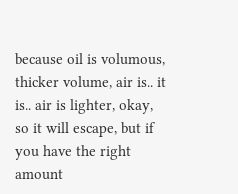because oil is volumous, thicker volume, air is.. it is.. air is lighter, okay, so it will escape, but if you have the right amount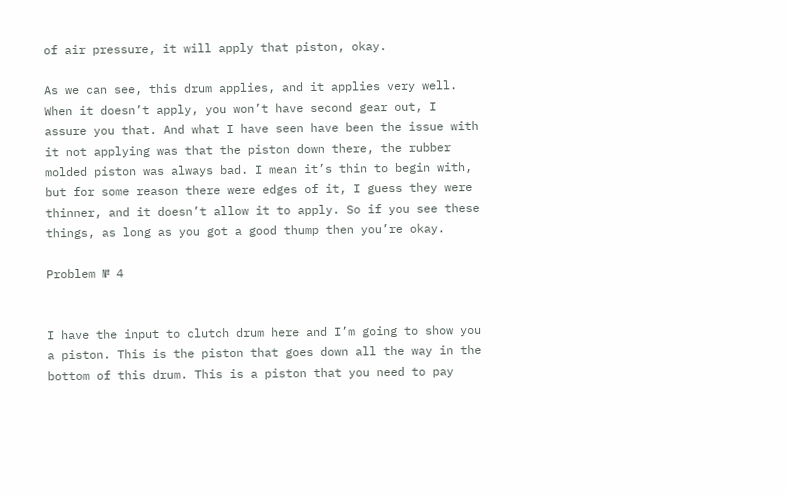of air pressure, it will apply that piston, okay.

As we can see, this drum applies, and it applies very well. When it doesn’t apply, you won’t have second gear out, I assure you that. And what I have seen have been the issue with it not applying was that the piston down there, the rubber molded piston was always bad. I mean it’s thin to begin with, but for some reason there were edges of it, I guess they were thinner, and it doesn’t allow it to apply. So if you see these things, as long as you got a good thump then you’re okay.

Problem № 4


I have the input to clutch drum here and I’m going to show you a piston. This is the piston that goes down all the way in the bottom of this drum. This is a piston that you need to pay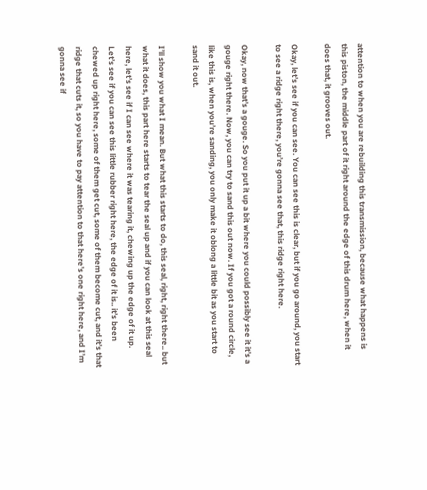attention to when you are rebuilding this transmission, because what happens is this piston, the middle part of it right around the edge of this drum here, when it does that, it grooves out.

Okay, let’s see if you can see. You can see this is clear, but if you go around, you start to see a ridge right there, you’re gonna see that, this ridge right here.

Okay, now that’s a gouge. So you put it up a bit where you could possibly see it it’s a gouge right there. Now, you can try to sand this out now. If you got a round circle, like this is, when you’re sanding, you only make it oblong a little bit as you start to sand it out.

I’ll show you what I mean. But what this starts to do, this seal, right, right there.. but what it does, this part here starts to tear the seal up and if you can look at this seal here, let’s see if I can see where it was tearing it, chewing up the edge of it up. Let’s see if you can see this little rubber right here, the edge of it is.. it’s been chewed up right here, some of them get cut, some of them become cut, and it’s that ridge that cuts it, so you have to pay attention to that here’s one right here, and I’m gonna see if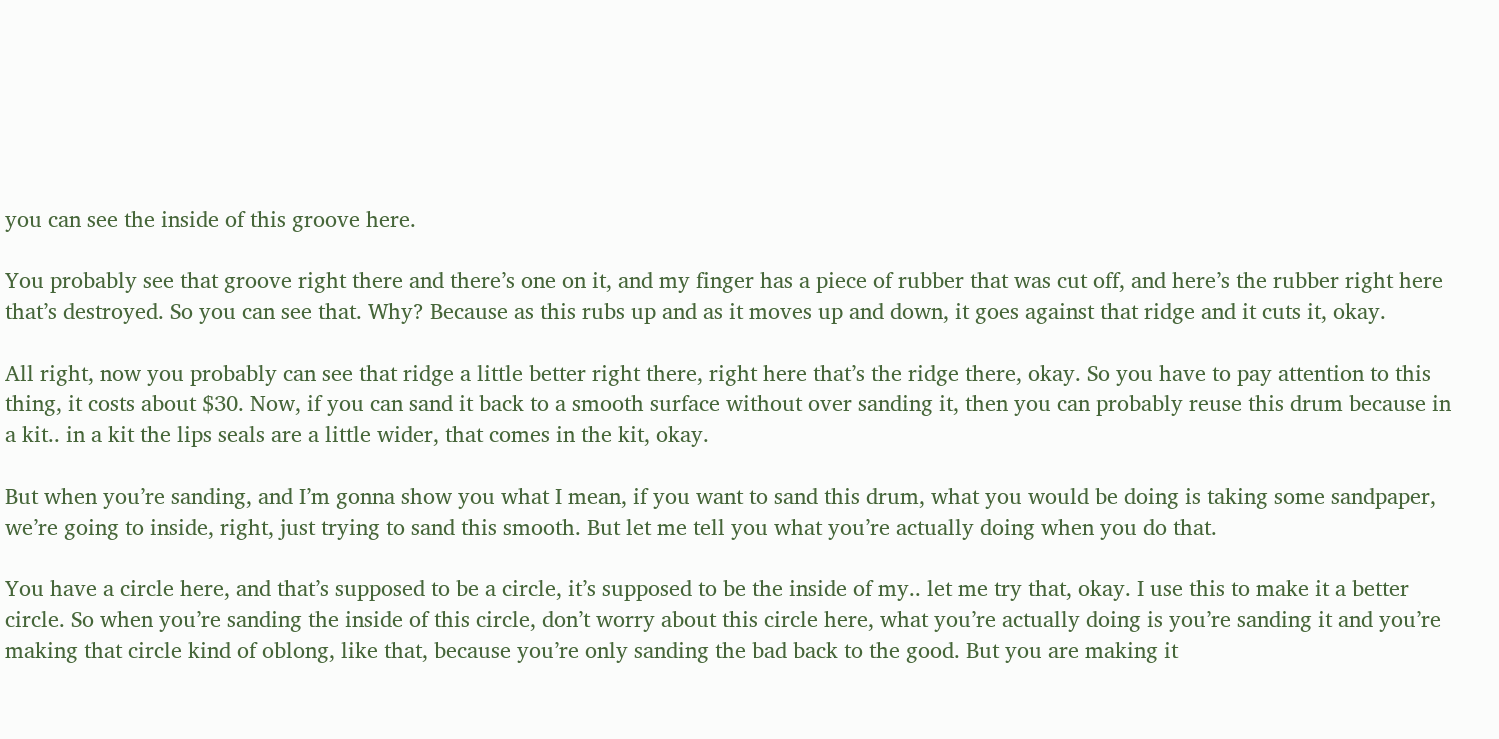you can see the inside of this groove here.

You probably see that groove right there and there’s one on it, and my finger has a piece of rubber that was cut off, and here’s the rubber right here that’s destroyed. So you can see that. Why? Because as this rubs up and as it moves up and down, it goes against that ridge and it cuts it, okay.

All right, now you probably can see that ridge a little better right there, right here that’s the ridge there, okay. So you have to pay attention to this thing, it costs about $30. Now, if you can sand it back to a smooth surface without over sanding it, then you can probably reuse this drum because in a kit.. in a kit the lips seals are a little wider, that comes in the kit, okay.

But when you’re sanding, and I’m gonna show you what I mean, if you want to sand this drum, what you would be doing is taking some sandpaper, we’re going to inside, right, just trying to sand this smooth. But let me tell you what you’re actually doing when you do that.

You have a circle here, and that’s supposed to be a circle, it’s supposed to be the inside of my.. let me try that, okay. I use this to make it a better circle. So when you’re sanding the inside of this circle, don’t worry about this circle here, what you’re actually doing is you’re sanding it and you’re making that circle kind of oblong, like that, because you’re only sanding the bad back to the good. But you are making it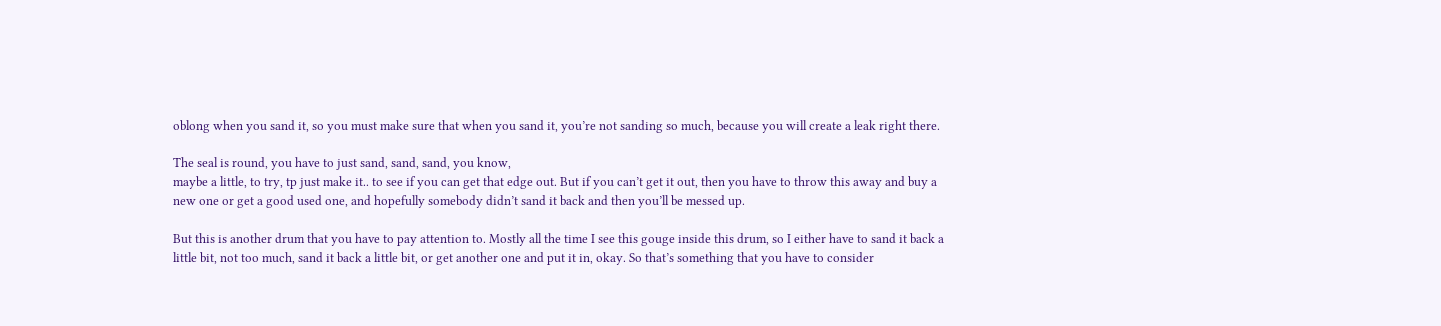oblong when you sand it, so you must make sure that when you sand it, you’re not sanding so much, because you will create a leak right there.

The seal is round, you have to just sand, sand, sand, you know,
maybe a little, to try, tp just make it.. to see if you can get that edge out. But if you can’t get it out, then you have to throw this away and buy a new one or get a good used one, and hopefully somebody didn’t sand it back and then you’ll be messed up.

But this is another drum that you have to pay attention to. Mostly all the time I see this gouge inside this drum, so I either have to sand it back a little bit, not too much, sand it back a little bit, or get another one and put it in, okay. So that’s something that you have to consider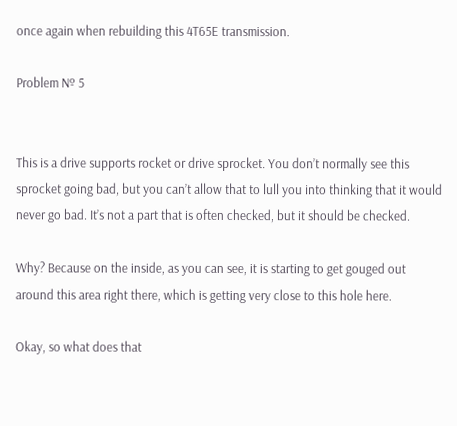once again when rebuilding this 4T65E transmission.

Problem № 5


This is a drive supports rocket or drive sprocket. You don’t normally see this sprocket going bad, but you can’t allow that to lull you into thinking that it would never go bad. It’s not a part that is often checked, but it should be checked.

Why? Because on the inside, as you can see, it is starting to get gouged out around this area right there, which is getting very close to this hole here.

Okay, so what does that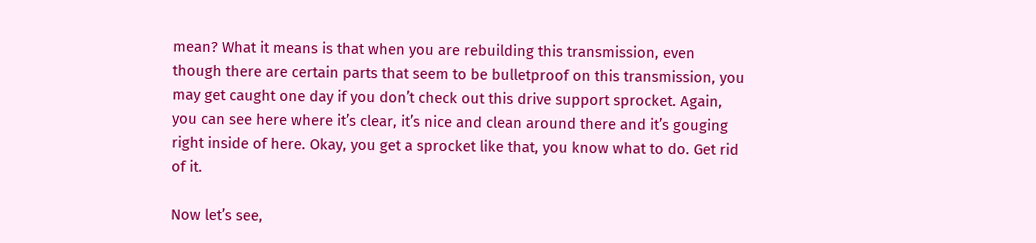mean? What it means is that when you are rebuilding this transmission, even though there are certain parts that seem to be bulletproof on this transmission, you may get caught one day if you don’t check out this drive support sprocket. Again, you can see here where it’s clear, it’s nice and clean around there and it’s gouging right inside of here. Okay, you get a sprocket like that, you know what to do. Get rid of it.

Now let’s see,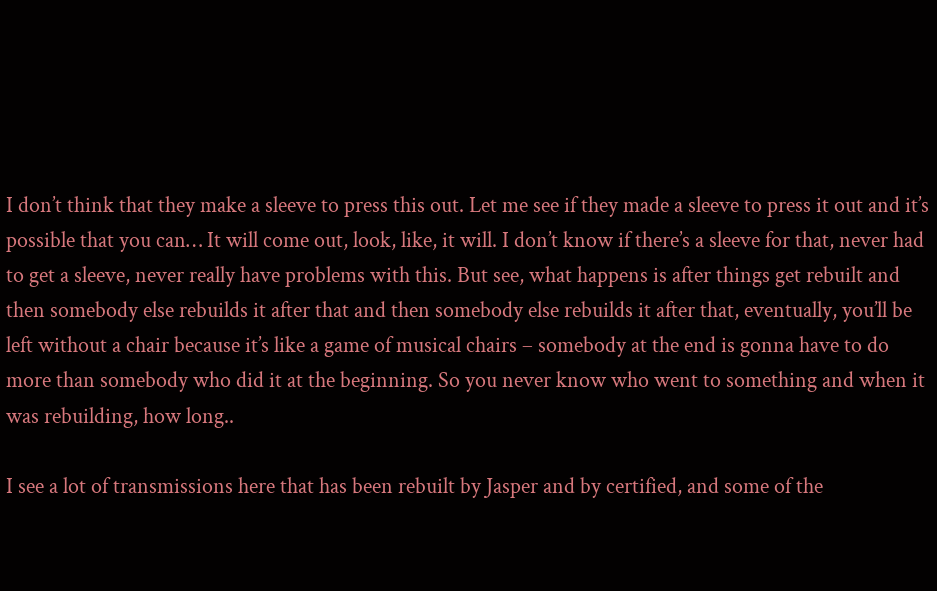I don’t think that they make a sleeve to press this out. Let me see if they made a sleeve to press it out and it’s possible that you can… It will come out, look, like, it will. I don’t know if there’s a sleeve for that, never had to get a sleeve, never really have problems with this. But see, what happens is after things get rebuilt and then somebody else rebuilds it after that and then somebody else rebuilds it after that, eventually, you’ll be left without a chair because it’s like a game of musical chairs – somebody at the end is gonna have to do more than somebody who did it at the beginning. So you never know who went to something and when it was rebuilding, how long..

I see a lot of transmissions here that has been rebuilt by Jasper and by certified, and some of the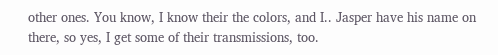other ones. You know, I know their the colors, and I.. Jasper have his name on there, so yes, I get some of their transmissions, too.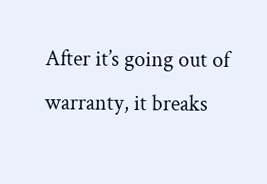After it’s going out of warranty, it breaks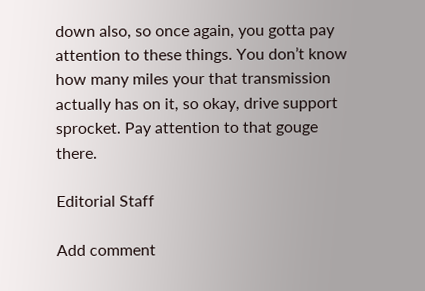down also, so once again, you gotta pay attention to these things. You don’t know how many miles your that transmission actually has on it, so okay, drive support sprocket. Pay attention to that gouge there.

Editorial Staff

Add comment